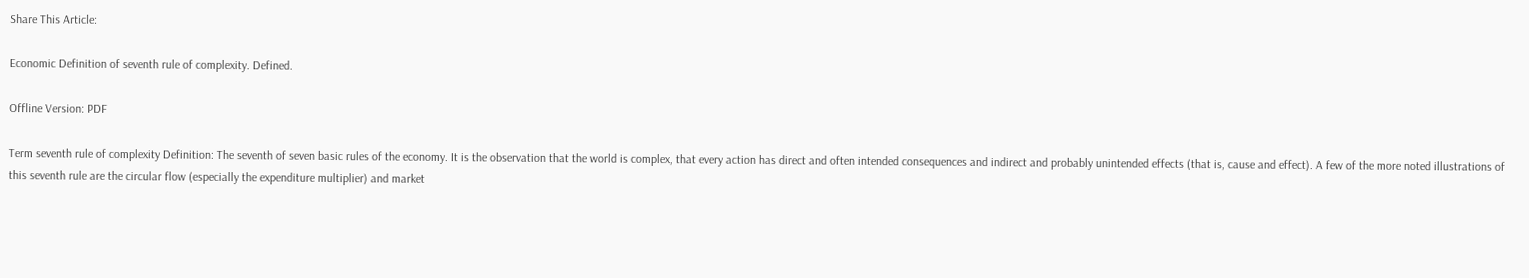Share This Article:

Economic Definition of seventh rule of complexity. Defined.

Offline Version: PDF

Term seventh rule of complexity Definition: The seventh of seven basic rules of the economy. It is the observation that the world is complex, that every action has direct and often intended consequences and indirect and probably unintended effects (that is, cause and effect). A few of the more noted illustrations of this seventh rule are the circular flow (especially the expenditure multiplier) and market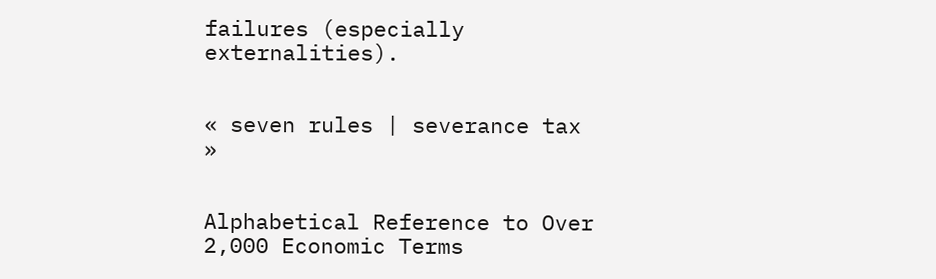failures (especially externalities).


« seven rules | severance tax »


Alphabetical Reference to Over 2,000 Economic Terms